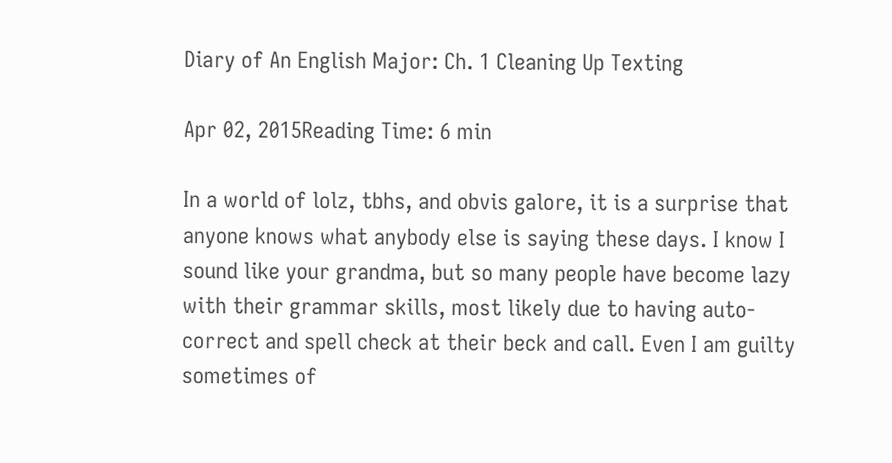Diary of An English Major: Ch. 1 Cleaning Up Texting

Apr 02, 2015Reading Time: 6 min

In a world of lolz, tbhs, and obvis galore, it is a surprise that anyone knows what anybody else is saying these days. I know I sound like your grandma, but so many people have become lazy with their grammar skills, most likely due to having auto-correct and spell check at their beck and call. Even I am guilty sometimes of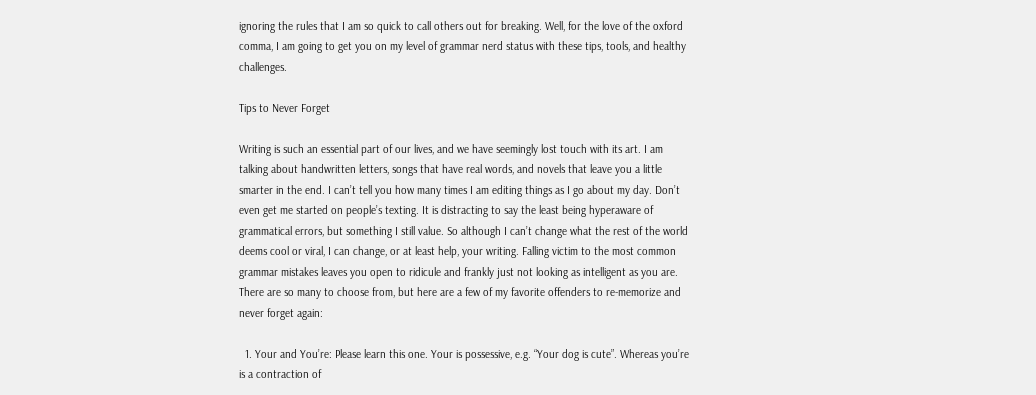ignoring the rules that I am so quick to call others out for breaking. Well, for the love of the oxford comma, I am going to get you on my level of grammar nerd status with these tips, tools, and healthy challenges.

Tips to Never Forget

Writing is such an essential part of our lives, and we have seemingly lost touch with its art. I am talking about handwritten letters, songs that have real words, and novels that leave you a little smarter in the end. I can’t tell you how many times I am editing things as I go about my day. Don’t even get me started on people’s texting. It is distracting to say the least being hyperaware of grammatical errors, but something I still value. So although I can’t change what the rest of the world deems cool or viral, I can change, or at least help, your writing. Falling victim to the most common grammar mistakes leaves you open to ridicule and frankly just not looking as intelligent as you are. There are so many to choose from, but here are a few of my favorite offenders to re-memorize and never forget again:

  1. Your and You’re: Please learn this one. Your is possessive, e.g. “Your dog is cute”. Whereas you’re is a contraction of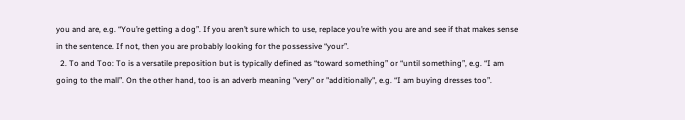you and are, e.g. “You’re getting a dog”. If you aren’t sure which to use, replace you’re with you are and see if that makes sense in the sentence. If not, then you are probably looking for the possessive “your”.
  2. To and Too: To is a versatile preposition but is typically defined as “toward something” or “until something”, e.g. “I am going to the mall”. On the other hand, too is an adverb meaning "very" or "additionally", e.g. “I am buying dresses too”.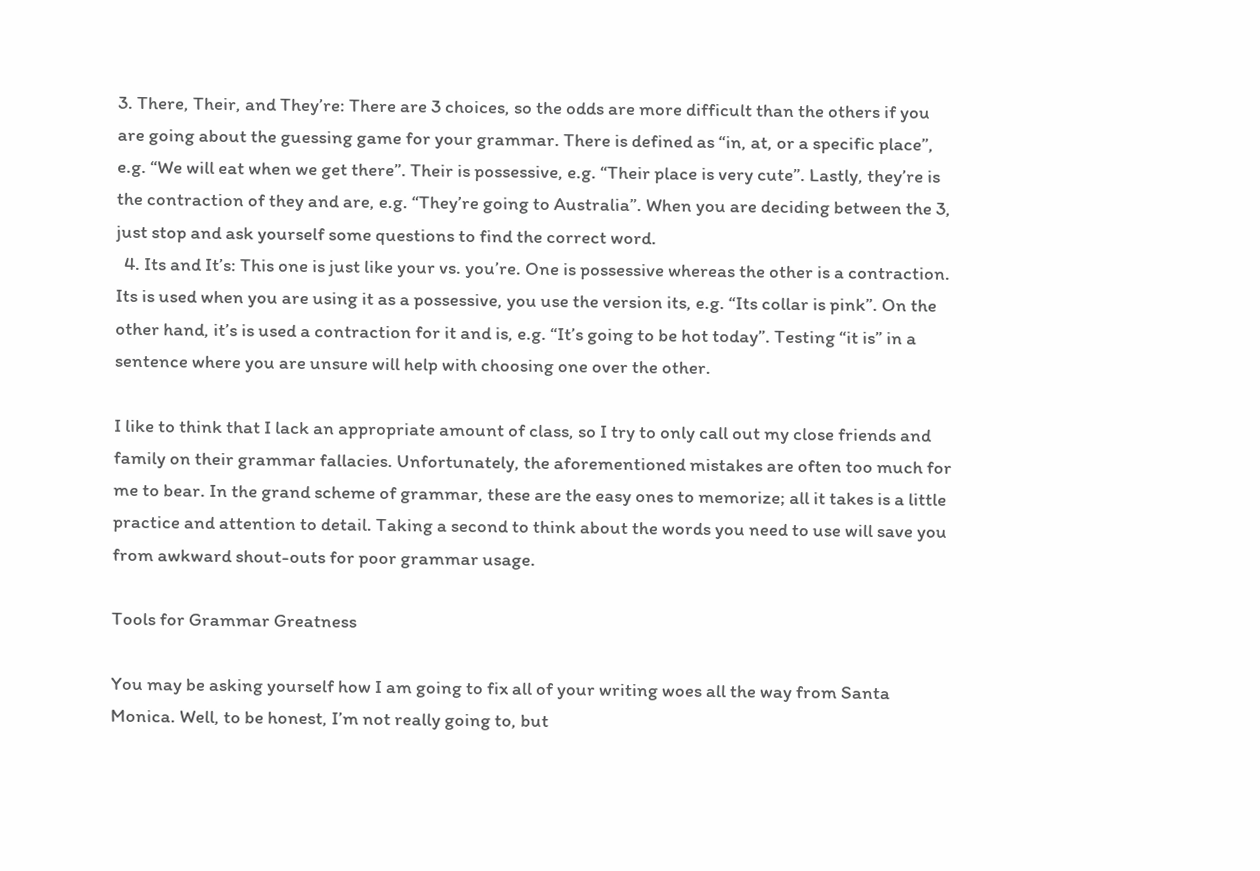3. There, Their, and They’re: There are 3 choices, so the odds are more difficult than the others if you are going about the guessing game for your grammar. There is defined as “in, at, or a specific place”, e.g. “We will eat when we get there”. Their is possessive, e.g. “Their place is very cute”. Lastly, they’re is the contraction of they and are, e.g. “They’re going to Australia”. When you are deciding between the 3, just stop and ask yourself some questions to find the correct word.
  4. Its and It’s: This one is just like your vs. you’re. One is possessive whereas the other is a contraction. Its is used when you are using it as a possessive, you use the version its, e.g. “Its collar is pink”. On the other hand, it’s is used a contraction for it and is, e.g. “It’s going to be hot today”. Testing “it is” in a sentence where you are unsure will help with choosing one over the other.

I like to think that I lack an appropriate amount of class, so I try to only call out my close friends and family on their grammar fallacies. Unfortunately, the aforementioned mistakes are often too much for me to bear. In the grand scheme of grammar, these are the easy ones to memorize; all it takes is a little practice and attention to detail. Taking a second to think about the words you need to use will save you from awkward shout-outs for poor grammar usage.

Tools for Grammar Greatness

You may be asking yourself how I am going to fix all of your writing woes all the way from Santa Monica. Well, to be honest, I’m not really going to, but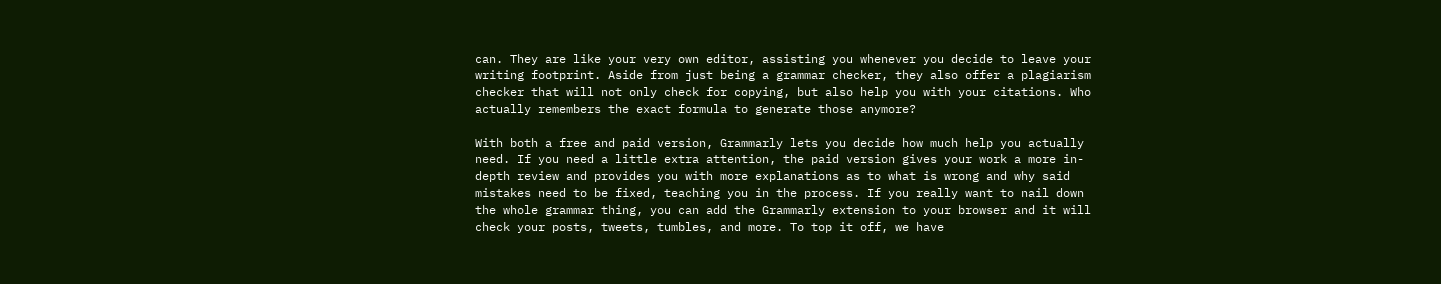can. They are like your very own editor, assisting you whenever you decide to leave your writing footprint. Aside from just being a grammar checker, they also offer a plagiarism checker that will not only check for copying, but also help you with your citations. Who actually remembers the exact formula to generate those anymore?

With both a free and paid version, Grammarly lets you decide how much help you actually need. If you need a little extra attention, the paid version gives your work a more in-depth review and provides you with more explanations as to what is wrong and why said mistakes need to be fixed, teaching you in the process. If you really want to nail down the whole grammar thing, you can add the Grammarly extension to your browser and it will check your posts, tweets, tumbles, and more. To top it off, we have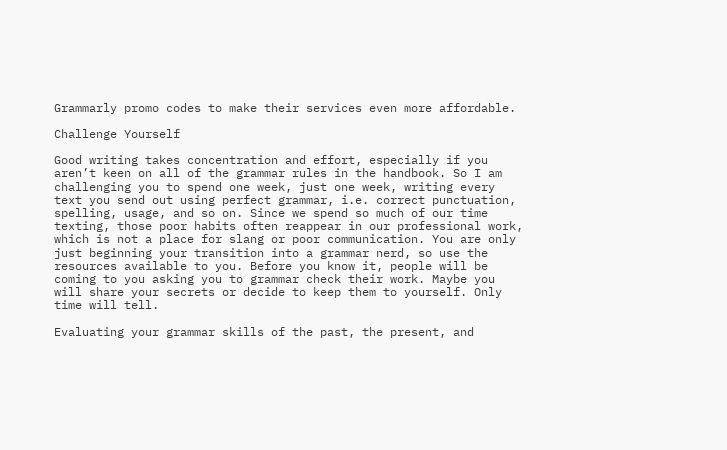Grammarly promo codes to make their services even more affordable.

Challenge Yourself

Good writing takes concentration and effort, especially if you aren’t keen on all of the grammar rules in the handbook. So I am challenging you to spend one week, just one week, writing every text you send out using perfect grammar, i.e. correct punctuation, spelling, usage, and so on. Since we spend so much of our time texting, those poor habits often reappear in our professional work, which is not a place for slang or poor communication. You are only just beginning your transition into a grammar nerd, so use the resources available to you. Before you know it, people will be coming to you asking you to grammar check their work. Maybe you will share your secrets or decide to keep them to yourself. Only time will tell.

Evaluating your grammar skills of the past, the present, and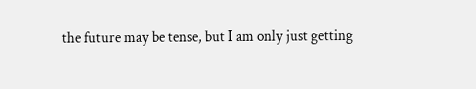the future may be tense, but I am only just getting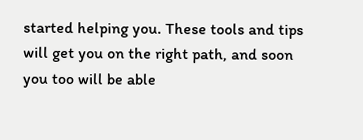started helping you. These tools and tips will get you on the right path, and soon you too will be able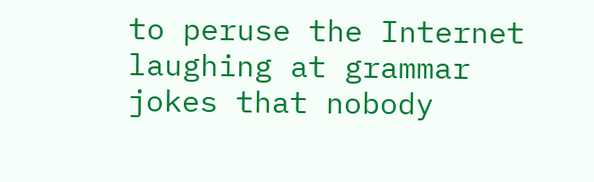to peruse the Internet laughing at grammar jokes that nobody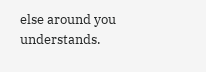else around you understands.